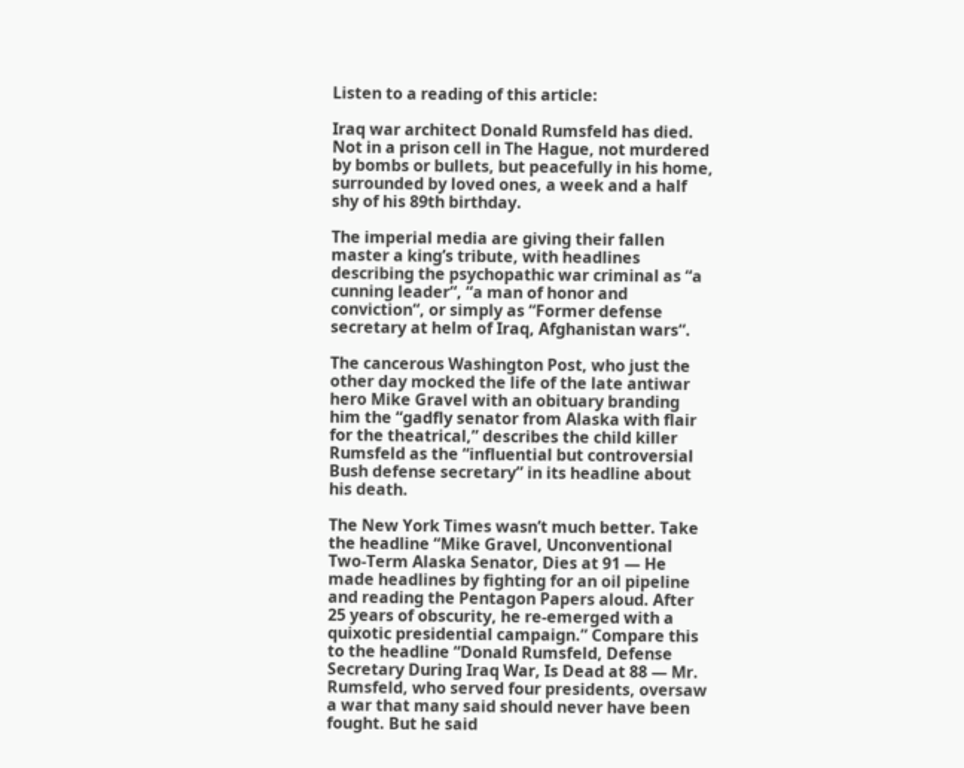Listen to a reading of this article:

Iraq war architect Donald Rumsfeld has died. Not in a prison cell in The Hague, not murdered by bombs or bullets, but peacefully in his home, surrounded by loved ones, a week and a half shy of his 89th birthday.

The imperial media are giving their fallen master a king’s tribute, with headlines describing the psychopathic war criminal as “a cunning leader“, “a man of honor and conviction“, or simply as “Former defense secretary at helm of Iraq, Afghanistan wars“.

The cancerous Washington Post, who just the other day mocked the life of the late antiwar hero Mike Gravel with an obituary branding him the “gadfly senator from Alaska with flair for the theatrical,” describes the child killer Rumsfeld as the “influential but controversial Bush defense secretary” in its headline about his death.

The New York Times wasn’t much better. Take the headline “Mike Gravel, Unconventional Two-Term Alaska Senator, Dies at 91 — He made headlines by fighting for an oil pipeline and reading the Pentagon Papers aloud. After 25 years of obscurity, he re-emerged with a quixotic presidential campaign.” Compare this to the headline “Donald Rumsfeld, Defense Secretary During Iraq War, Is Dead at 88 — Mr. Rumsfeld, who served four presidents, oversaw a war that many said should never have been fought. But he said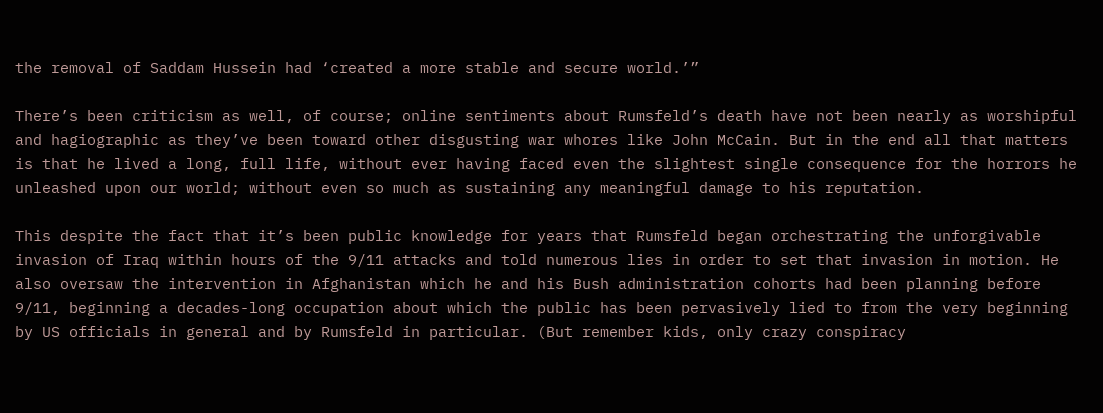the removal of Saddam Hussein had ‘created a more stable and secure world.’”

There’s been criticism as well, of course; online sentiments about Rumsfeld’s death have not been nearly as worshipful and hagiographic as they’ve been toward other disgusting war whores like John McCain. But in the end all that matters is that he lived a long, full life, without ever having faced even the slightest single consequence for the horrors he unleashed upon our world; without even so much as sustaining any meaningful damage to his reputation.

This despite the fact that it’s been public knowledge for years that Rumsfeld began orchestrating the unforgivable invasion of Iraq within hours of the 9/11 attacks and told numerous lies in order to set that invasion in motion. He also oversaw the intervention in Afghanistan which he and his Bush administration cohorts had been planning before 9/11, beginning a decades-long occupation about which the public has been pervasively lied to from the very beginning by US officials in general and by Rumsfeld in particular. (But remember kids, only crazy conspiracy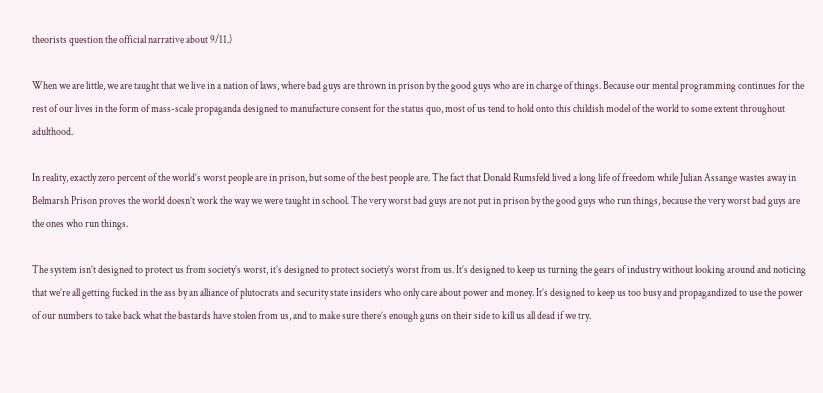theorists question the official narrative about 9/11.)

When we are little, we are taught that we live in a nation of laws, where bad guys are thrown in prison by the good guys who are in charge of things. Because our mental programming continues for the rest of our lives in the form of mass-scale propaganda designed to manufacture consent for the status quo, most of us tend to hold onto this childish model of the world to some extent throughout adulthood.

In reality, exactly zero percent of the world’s worst people are in prison, but some of the best people are. The fact that Donald Rumsfeld lived a long life of freedom while Julian Assange wastes away in Belmarsh Prison proves the world doesn’t work the way we were taught in school. The very worst bad guys are not put in prison by the good guys who run things, because the very worst bad guys are the ones who run things.

The system isn’t designed to protect us from society’s worst, it’s designed to protect society’s worst from us. It’s designed to keep us turning the gears of industry without looking around and noticing that we’re all getting fucked in the ass by an alliance of plutocrats and security state insiders who only care about power and money. It’s designed to keep us too busy and propagandized to use the power of our numbers to take back what the bastards have stolen from us, and to make sure there’s enough guns on their side to kill us all dead if we try.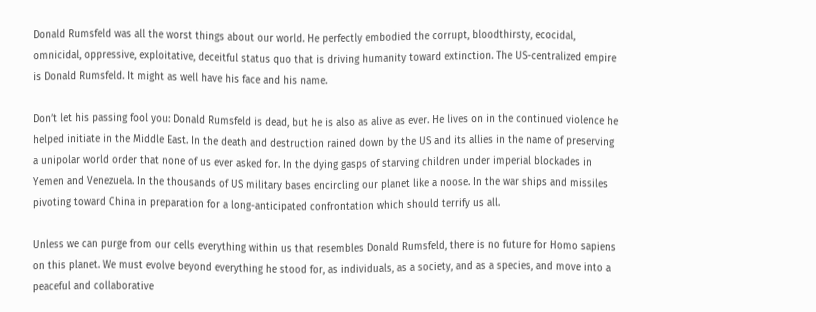Donald Rumsfeld was all the worst things about our world. He perfectly embodied the corrupt, bloodthirsty, ecocidal, omnicidal, oppressive, exploitative, deceitful status quo that is driving humanity toward extinction. The US-centralized empire is Donald Rumsfeld. It might as well have his face and his name.

Don’t let his passing fool you: Donald Rumsfeld is dead, but he is also as alive as ever. He lives on in the continued violence he helped initiate in the Middle East. In the death and destruction rained down by the US and its allies in the name of preserving a unipolar world order that none of us ever asked for. In the dying gasps of starving children under imperial blockades in Yemen and Venezuela. In the thousands of US military bases encircling our planet like a noose. In the war ships and missiles pivoting toward China in preparation for a long-anticipated confrontation which should terrify us all.

Unless we can purge from our cells everything within us that resembles Donald Rumsfeld, there is no future for Homo sapiens on this planet. We must evolve beyond everything he stood for, as individuals, as a society, and as a species, and move into a peaceful and collaborative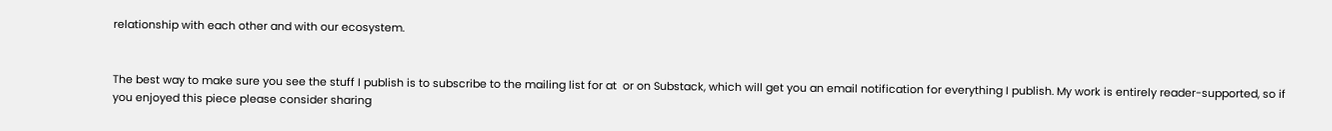relationship with each other and with our ecosystem.


The best way to make sure you see the stuff I publish is to subscribe to the mailing list for at  or on Substack, which will get you an email notification for everything I publish. My work is entirely reader-supported, so if you enjoyed this piece please consider sharing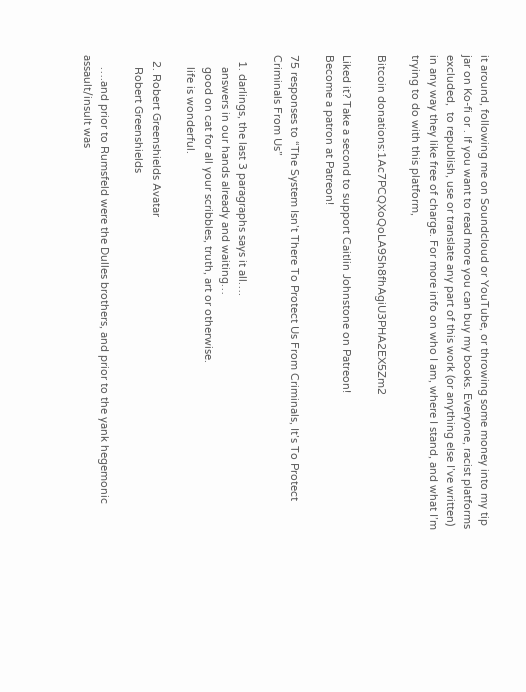it around, following me on Soundcloud or YouTube, or throwing some money into my tip jar on Ko-fi or . If you want to read more you can buy my books. Everyone, racist platforms excluded,  to republish, use or translate any part of this work (or anything else I’ve written) in any way they like free of charge. For more info on who I am, where I stand, and what I’m trying to do with this platform,

Bitcoin donations:1Ac7PCQXoQoLA9Sh8fhAgiU3PHA2EX5Zm2

Liked it? Take a second to support Caitlin Johnstone on Patreon!
Become a patron at Patreon!

75 responses to “The System Isn’t There To Protect Us From Criminals, It’s To Protect Criminals From Us”

  1. darlings, the last 3 paragraphs says it all….
    answers in our hands already and waiting…
    good on cat for all your scribbles, truth, art or otherwise.
    life is wonderful.

  2. Robert Greenshields Avatar
    Robert Greenshields

    ….and prior to Rumsfeld were the Dulles brothers, and prior to the yank hegemonic assault/insult was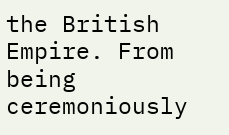the British Empire. From being ceremoniously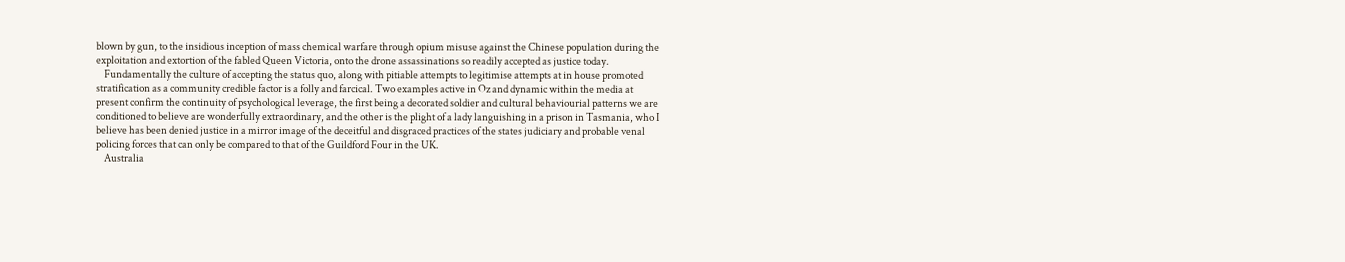blown by gun, to the insidious inception of mass chemical warfare through opium misuse against the Chinese population during the exploitation and extortion of the fabled Queen Victoria, onto the drone assassinations so readily accepted as justice today.
    Fundamentally the culture of accepting the status quo, along with pitiable attempts to legitimise attempts at in house promoted stratification as a community credible factor is a folly and farcical. Two examples active in Oz and dynamic within the media at present confirm the continuity of psychological leverage, the first being a decorated soldier and cultural behaviourial patterns we are conditioned to believe are wonderfully extraordinary, and the other is the plight of a lady languishing in a prison in Tasmania, who I believe has been denied justice in a mirror image of the deceitful and disgraced practices of the states judiciary and probable venal policing forces that can only be compared to that of the Guildford Four in the UK.
    Australia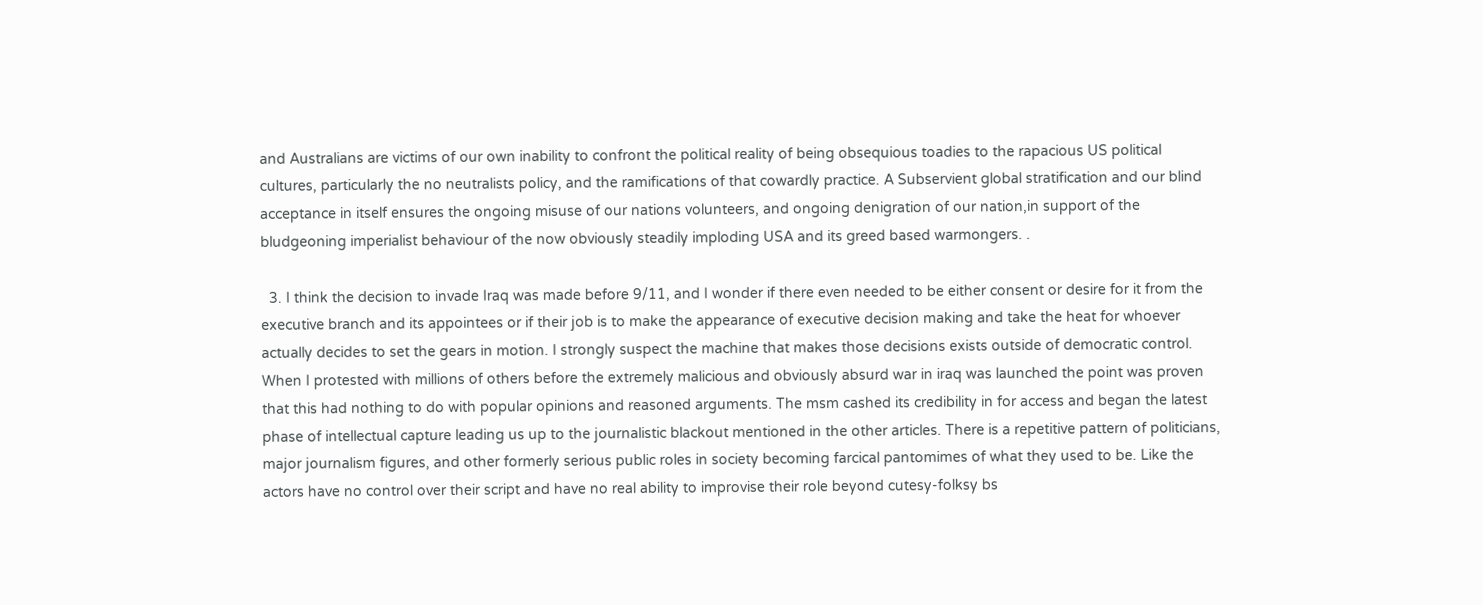and Australians are victims of our own inability to confront the political reality of being obsequious toadies to the rapacious US political cultures, particularly the no neutralists policy, and the ramifications of that cowardly practice. A Subservient global stratification and our blind acceptance in itself ensures the ongoing misuse of our nations volunteers, and ongoing denigration of our nation,in support of the bludgeoning imperialist behaviour of the now obviously steadily imploding USA and its greed based warmongers. .

  3. I think the decision to invade Iraq was made before 9/11, and I wonder if there even needed to be either consent or desire for it from the executive branch and its appointees or if their job is to make the appearance of executive decision making and take the heat for whoever actually decides to set the gears in motion. I strongly suspect the machine that makes those decisions exists outside of democratic control. When I protested with millions of others before the extremely malicious and obviously absurd war in iraq was launched the point was proven that this had nothing to do with popular opinions and reasoned arguments. The msm cashed its credibility in for access and began the latest phase of intellectual capture leading us up to the journalistic blackout mentioned in the other articles. There is a repetitive pattern of politicians, major journalism figures, and other formerly serious public roles in society becoming farcical pantomimes of what they used to be. Like the actors have no control over their script and have no real ability to improvise their role beyond cutesy-folksy bs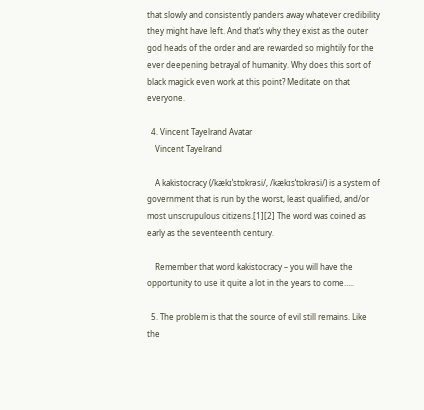that slowly and consistently panders away whatever credibility they might have left. And that’s why they exist as the outer god heads of the order and are rewarded so mightily for the ever deepening betrayal of humanity. Why does this sort of black magick even work at this point? Meditate on that everyone.

  4. Vincent Tayelrand Avatar
    Vincent Tayelrand

    A kakistocracy (/kækɪˈstɒkrəsi/, /kækɪsˈtɒkrəsi/) is a system of government that is run by the worst, least qualified, and/or most unscrupulous citizens.[1][2] The word was coined as early as the seventeenth century.

    Remember that word kakistocracy – you will have the opportunity to use it quite a lot in the years to come…..

  5. The problem is that the source of evil still remains. Like the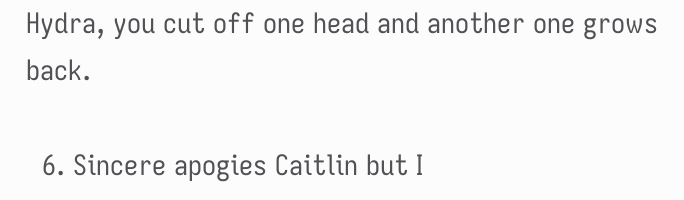Hydra, you cut off one head and another one grows back.

  6. Sincere apogies Caitlin but I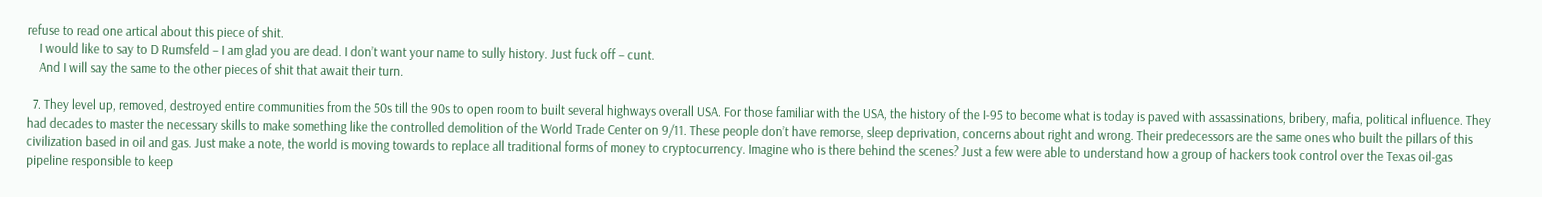refuse to read one artical about this piece of shit.
    I would like to say to D Rumsfeld – I am glad you are dead. I don’t want your name to sully history. Just fuck off – cunt.
    And I will say the same to the other pieces of shit that await their turn.

  7. They level up, removed, destroyed entire communities from the 50s till the 90s to open room to built several highways overall USA. For those familiar with the USA, the history of the I-95 to become what is today is paved with assassinations, bribery, mafia, political influence. They had decades to master the necessary skills to make something like the controlled demolition of the World Trade Center on 9/11. These people don’t have remorse, sleep deprivation, concerns about right and wrong. Their predecessors are the same ones who built the pillars of this civilization based in oil and gas. Just make a note, the world is moving towards to replace all traditional forms of money to cryptocurrency. Imagine who is there behind the scenes? Just a few were able to understand how a group of hackers took control over the Texas oil-gas pipeline responsible to keep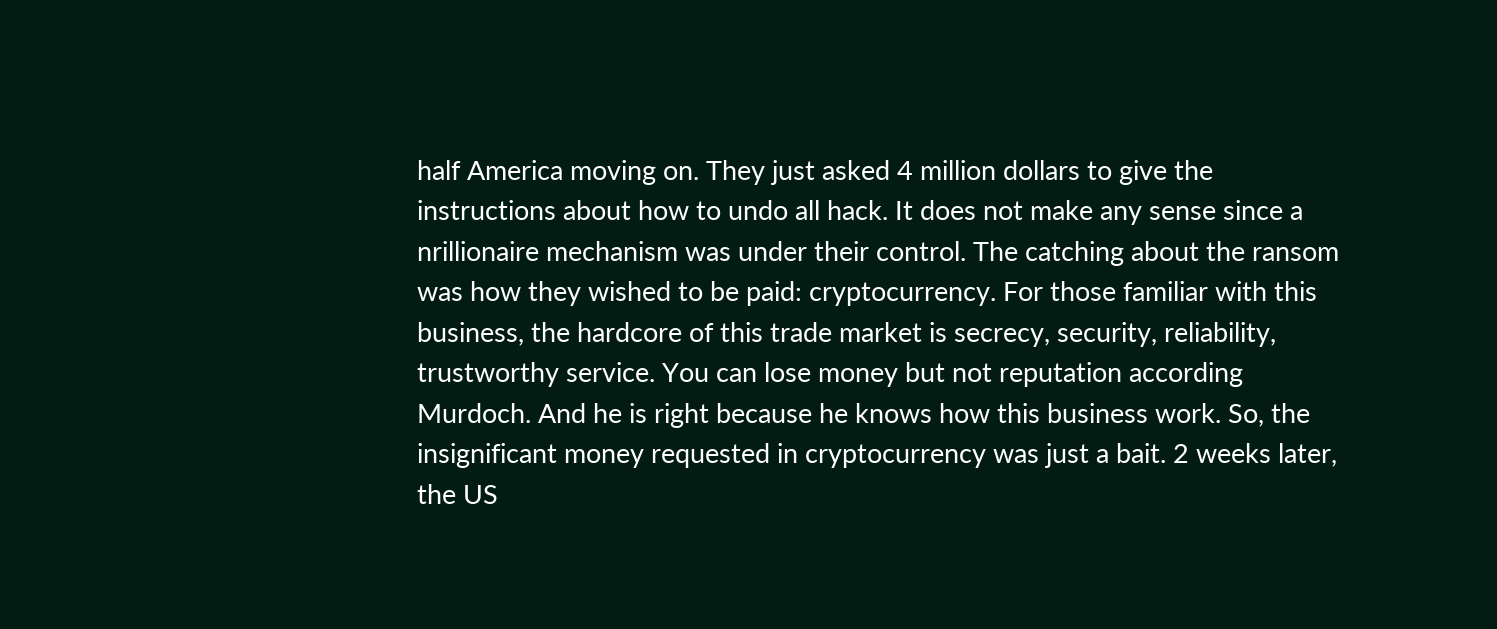half America moving on. They just asked 4 million dollars to give the instructions about how to undo all hack. It does not make any sense since a nrillionaire mechanism was under their control. The catching about the ransom was how they wished to be paid: cryptocurrency. For those familiar with this business, the hardcore of this trade market is secrecy, security, reliability, trustworthy service. You can lose money but not reputation according Murdoch. And he is right because he knows how this business work. So, the insignificant money requested in cryptocurrency was just a bait. 2 weeks later, the US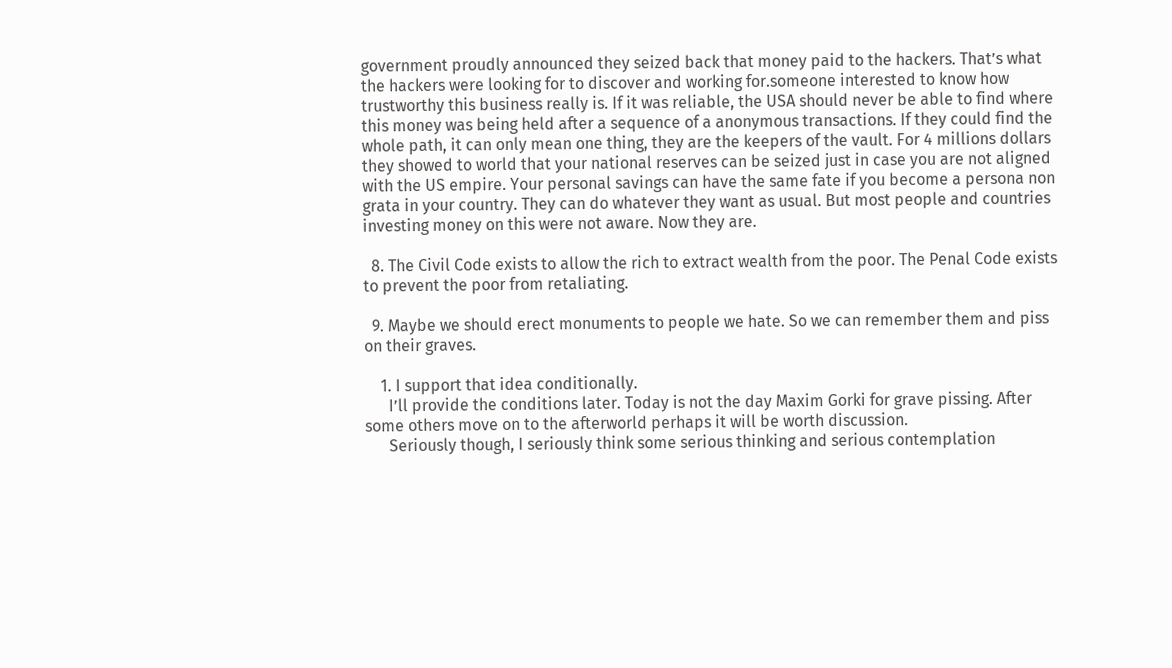government proudly announced they seized back that money paid to the hackers. That’s what the hackers were looking for to discover and working for.someone interested to know how trustworthy this business really is. If it was reliable, the USA should never be able to find where this money was being held after a sequence of a anonymous transactions. If they could find the whole path, it can only mean one thing, they are the keepers of the vault. For 4 millions dollars they showed to world that your national reserves can be seized just in case you are not aligned with the US empire. Your personal savings can have the same fate if you become a persona non grata in your country. They can do whatever they want as usual. But most people and countries investing money on this were not aware. Now they are.

  8. The Civil Code exists to allow the rich to extract wealth from the poor. The Penal Code exists to prevent the poor from retaliating.

  9. Maybe we should erect monuments to people we hate. So we can remember them and piss on their graves.

    1. I support that idea conditionally.
      I’ll provide the conditions later. Today is not the day Maxim Gorki for grave pissing. After some others move on to the afterworld perhaps it will be worth discussion.
      Seriously though, I seriously think some serious thinking and serious contemplation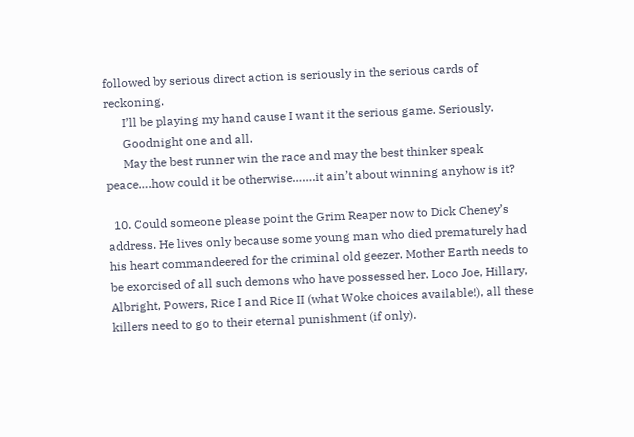followed by serious direct action is seriously in the serious cards of reckoning.
      I’ll be playing my hand cause I want it the serious game. Seriously.
      Goodnight one and all.
      May the best runner win the race and may the best thinker speak peace….how could it be otherwise…….it ain’t about winning anyhow is it?

  10. Could someone please point the Grim Reaper now to Dick Cheney’s address. He lives only because some young man who died prematurely had his heart commandeered for the criminal old geezer. Mother Earth needs to be exorcised of all such demons who have possessed her. Loco Joe, Hillary, Albright, Powers, Rice I and Rice II (what Woke choices available!), all these killers need to go to their eternal punishment (if only).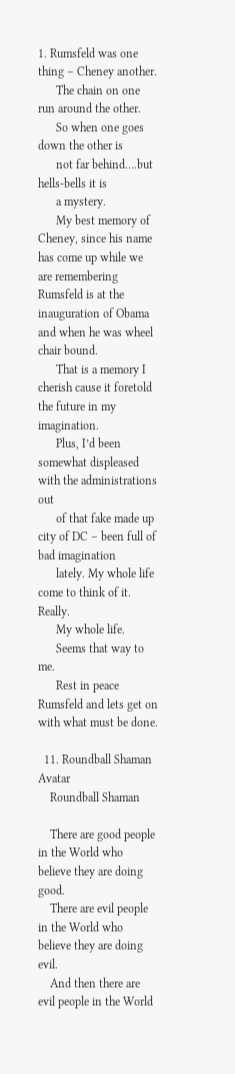1. Rumsfeld was one thing – Cheney another.
      The chain on one run around the other.
      So when one goes down the other is
      not far behind….but hells-bells it is
      a mystery.
      My best memory of Cheney, since his name has come up while we are remembering Rumsfeld is at the inauguration of Obama and when he was wheel chair bound.
      That is a memory I cherish cause it foretold the future in my imagination.
      Plus, I’d been somewhat displeased with the administrations out
      of that fake made up city of DC – been full of bad imagination
      lately. My whole life come to think of it. Really.
      My whole life.
      Seems that way to me.
      Rest in peace Rumsfeld and lets get on with what must be done.

  11. Roundball Shaman Avatar
    Roundball Shaman

    There are good people in the World who believe they are doing good.
    There are evil people in the World who believe they are doing evil.
    And then there are evil people in the World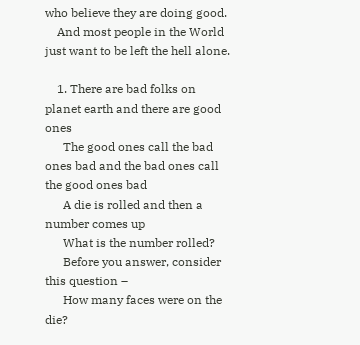who believe they are doing good.
    And most people in the World just want to be left the hell alone.

    1. There are bad folks on planet earth and there are good ones
      The good ones call the bad ones bad and the bad ones call the good ones bad
      A die is rolled and then a number comes up
      What is the number rolled?
      Before you answer, consider this question –
      How many faces were on the die?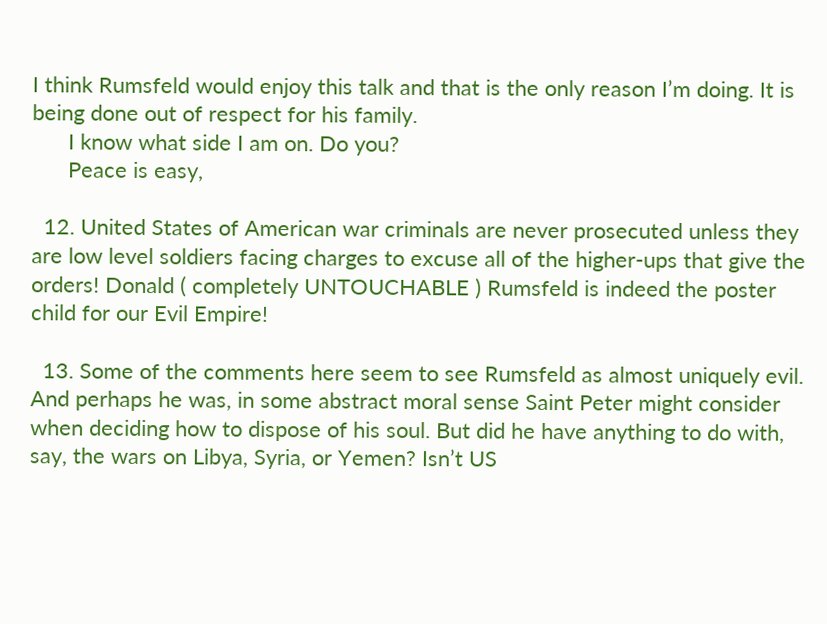I think Rumsfeld would enjoy this talk and that is the only reason I’m doing. It is being done out of respect for his family.
      I know what side I am on. Do you?
      Peace is easy,

  12. United States of American war criminals are never prosecuted unless they are low level soldiers facing charges to excuse all of the higher-ups that give the orders! Donald ( completely UNTOUCHABLE ) Rumsfeld is indeed the poster child for our Evil Empire!

  13. Some of the comments here seem to see Rumsfeld as almost uniquely evil. And perhaps he was, in some abstract moral sense Saint Peter might consider when deciding how to dispose of his soul. But did he have anything to do with, say, the wars on Libya, Syria, or Yemen? Isn’t US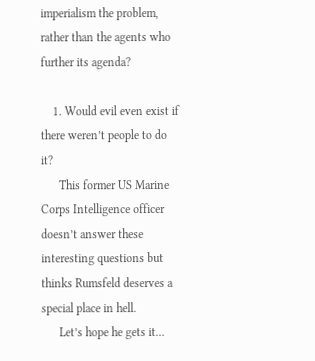imperialism the problem, rather than the agents who further its agenda?

    1. Would evil even exist if there weren’t people to do it?
      This former US Marine Corps Intelligence officer doesn’t answer these interesting questions but thinks Rumsfeld deserves a special place in hell.
      Let’s hope he gets it…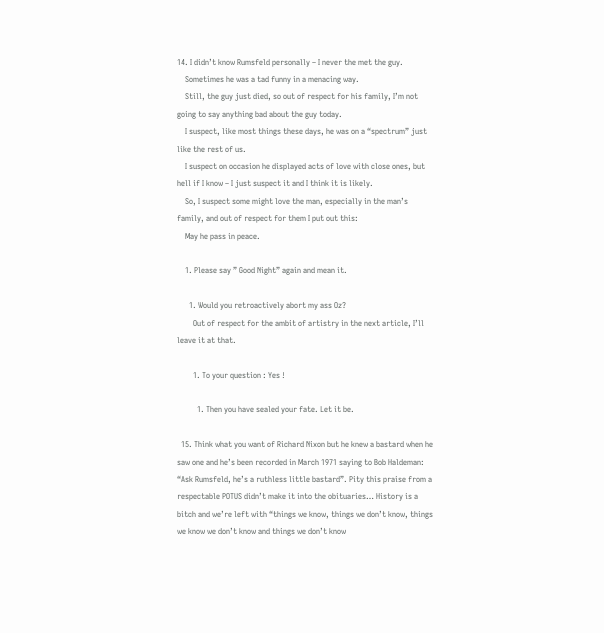14. I didn’t know Rumsfeld personally – I never the met the guy.
    Sometimes he was a tad funny in a menacing way.
    Still, the guy just died, so out of respect for his family, I’m not going to say anything bad about the guy today.
    I suspect, like most things these days, he was on a “spectrum” just like the rest of us.
    I suspect on occasion he displayed acts of love with close ones, but hell if I know – I just suspect it and I think it is likely.
    So, I suspect some might love the man, especially in the man’s family, and out of respect for them I put out this:
    May he pass in peace.

    1. Please say ” Good Night” again and mean it.

      1. Would you retroactively abort my ass Oz?
        Out of respect for the ambit of artistry in the next article, I’ll leave it at that.

        1. To your question : Yes !

          1. Then you have sealed your fate. Let it be.

  15. Think what you want of Richard Nixon but he knew a bastard when he saw one and he’s been recorded in March 1971 saying to Bob Haldeman: “Ask Rumsfeld, he’s a ruthless little bastard”. Pity this praise from a respectable POTUS didn’t make it into the obituaries… History is a bitch and we’re left with “things we know, things we don’t know, things we know we don’t know and things we don’t know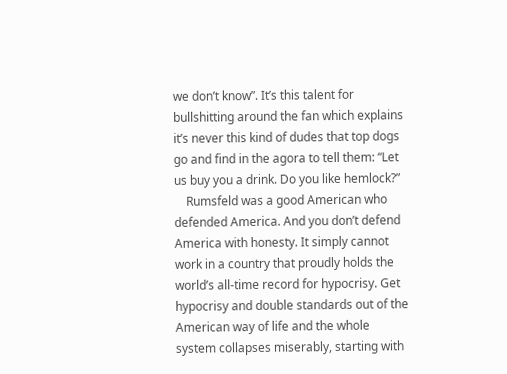we don’t know”. It’s this talent for bullshitting around the fan which explains it’s never this kind of dudes that top dogs go and find in the agora to tell them: “Let us buy you a drink. Do you like hemlock?”
    Rumsfeld was a good American who defended America. And you don’t defend America with honesty. It simply cannot work in a country that proudly holds the world’s all-time record for hypocrisy. Get hypocrisy and double standards out of the American way of life and the whole system collapses miserably, starting with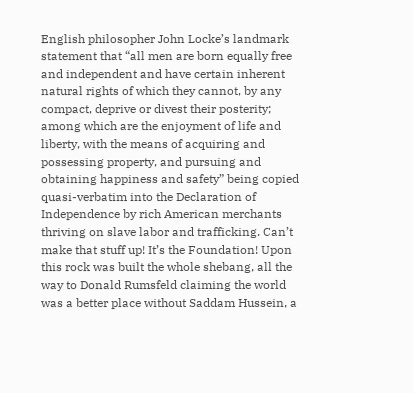English philosopher John Locke’s landmark statement that “all men are born equally free and independent and have certain inherent natural rights of which they cannot, by any compact, deprive or divest their posterity; among which are the enjoyment of life and liberty, with the means of acquiring and possessing property, and pursuing and obtaining happiness and safety” being copied quasi-verbatim into the Declaration of Independence by rich American merchants thriving on slave labor and trafficking. Can’t make that stuff up! It’s the Foundation! Upon this rock was built the whole shebang, all the way to Donald Rumsfeld claiming the world was a better place without Saddam Hussein, a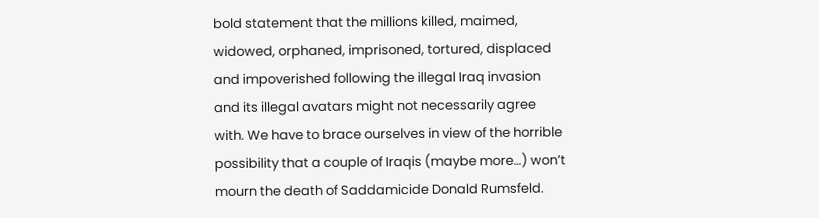bold statement that the millions killed, maimed, widowed, orphaned, imprisoned, tortured, displaced and impoverished following the illegal Iraq invasion and its illegal avatars might not necessarily agree with. We have to brace ourselves in view of the horrible possibility that a couple of Iraqis (maybe more…) won’t mourn the death of Saddamicide Donald Rumsfeld.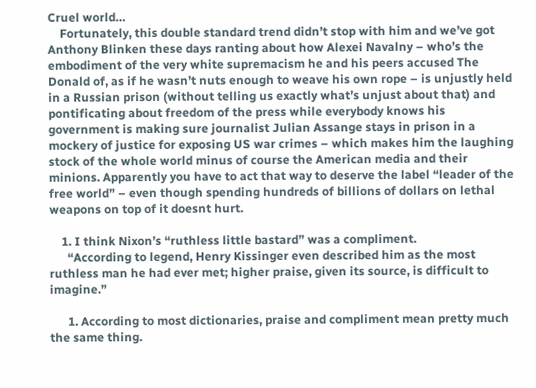Cruel world…
    Fortunately, this double standard trend didn’t stop with him and we’ve got Anthony Blinken these days ranting about how Alexei Navalny – who’s the embodiment of the very white supremacism he and his peers accused The Donald of, as if he wasn’t nuts enough to weave his own rope – is unjustly held in a Russian prison (without telling us exactly what’s unjust about that) and pontificating about freedom of the press while everybody knows his government is making sure journalist Julian Assange stays in prison in a mockery of justice for exposing US war crimes – which makes him the laughing stock of the whole world minus of course the American media and their minions. Apparently you have to act that way to deserve the label “leader of the free world” – even though spending hundreds of billions of dollars on lethal weapons on top of it doesnt hurt.

    1. I think Nixon’s “ruthless little bastard” was a compliment.
      “According to legend, Henry Kissinger even described him as the most ruthless man he had ever met; higher praise, given its source, is difficult to imagine.”

      1. According to most dictionaries, praise and compliment mean pretty much the same thing.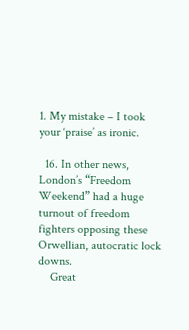1. My mistake – I took your ‘praise’ as ironic.

  16. In other news, London’s “Freedom Weekend” had a huge turnout of freedom fighters opposing these Orwellian, autocratic lock downs.
    Great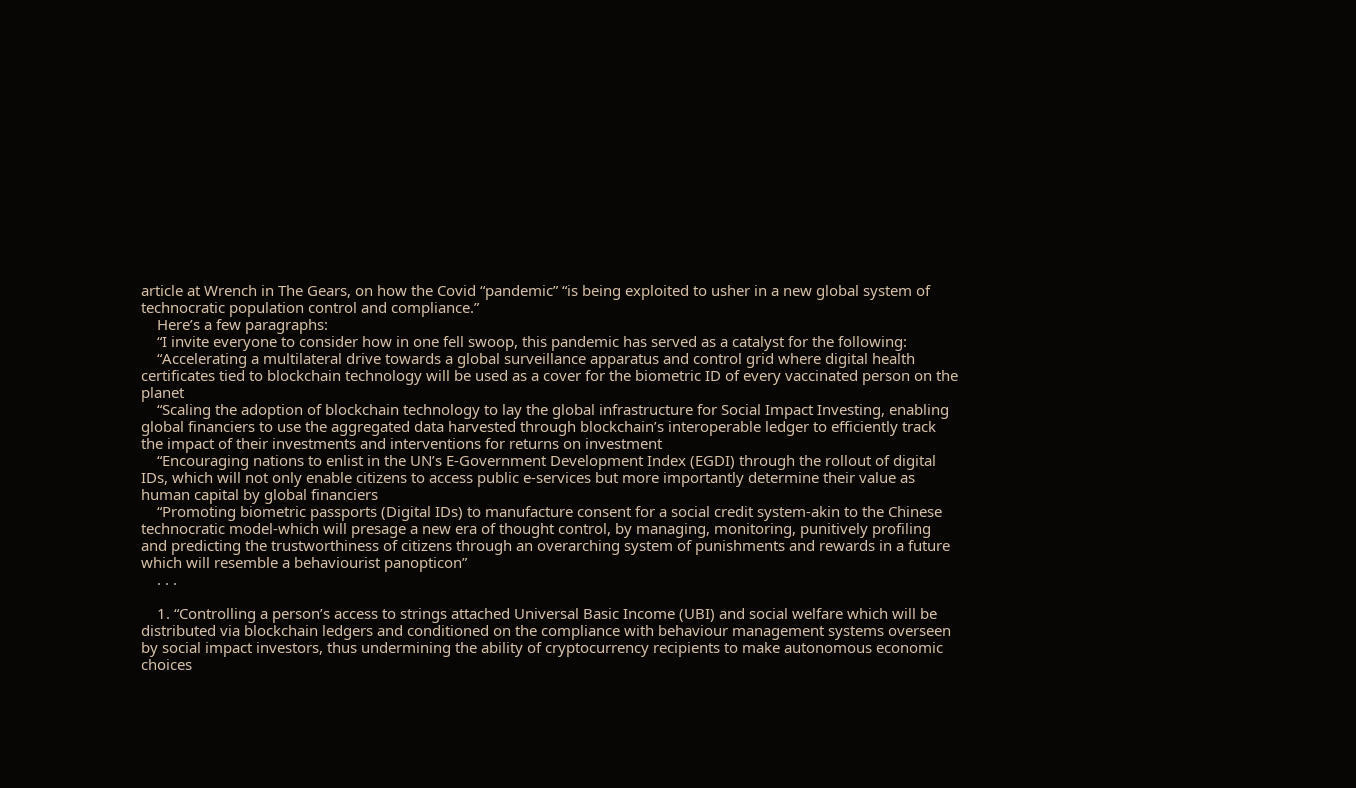article at Wrench in The Gears, on how the Covid “pandemic” “is being exploited to usher in a new global system of technocratic population control and compliance.”
    Here’s a few paragraphs:
    “I invite everyone to consider how in one fell swoop, this pandemic has served as a catalyst for the following:
    “Accelerating a multilateral drive towards a global surveillance apparatus and control grid where digital health certificates tied to blockchain technology will be used as a cover for the biometric ID of every vaccinated person on the planet
    “Scaling the adoption of blockchain technology to lay the global infrastructure for Social Impact Investing, enabling global financiers to use the aggregated data harvested through blockchain’s interoperable ledger to efficiently track the impact of their investments and interventions for returns on investment
    “Encouraging nations to enlist in the UN’s E-Government Development Index (EGDI) through the rollout of digital IDs, which will not only enable citizens to access public e-services but more importantly determine their value as human capital by global financiers
    “Promoting biometric passports (Digital IDs) to manufacture consent for a social credit system-akin to the Chinese technocratic model-which will presage a new era of thought control, by managing, monitoring, punitively profiling and predicting the trustworthiness of citizens through an overarching system of punishments and rewards in a future which will resemble a behaviourist panopticon”
    . . .

    1. “Controlling a person’s access to strings attached Universal Basic Income (UBI) and social welfare which will be distributed via blockchain ledgers and conditioned on the compliance with behaviour management systems overseen by social impact investors, thus undermining the ability of cryptocurrency recipients to make autonomous economic choices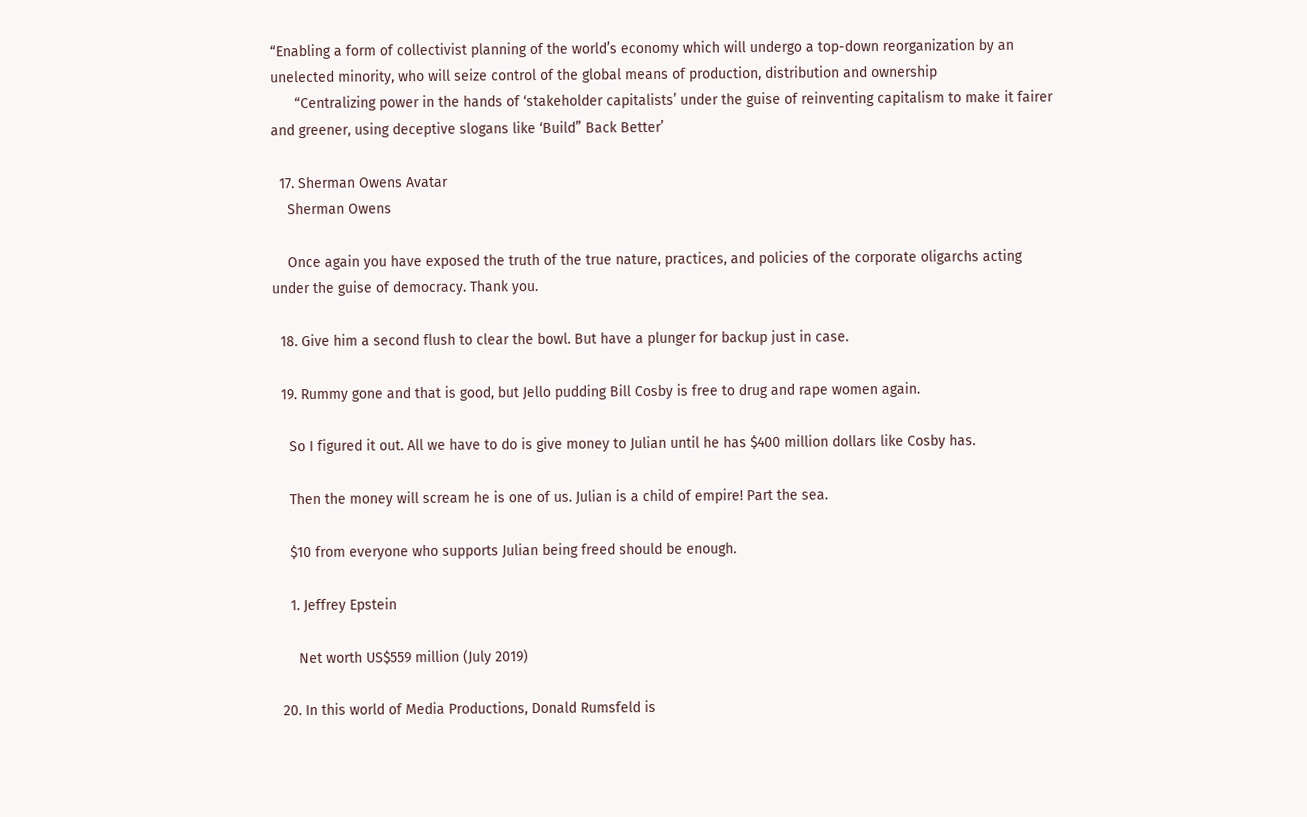“Enabling a form of collectivist planning of the world’s economy which will undergo a top-down reorganization by an unelected minority, who will seize control of the global means of production, distribution and ownership
      “Centralizing power in the hands of ‘stakeholder capitalists’ under the guise of reinventing capitalism to make it fairer and greener, using deceptive slogans like ‘Build” Back Better’

  17. Sherman Owens Avatar
    Sherman Owens

    Once again you have exposed the truth of the true nature, practices, and policies of the corporate oligarchs acting under the guise of democracy. Thank you.

  18. Give him a second flush to clear the bowl. But have a plunger for backup just in case.

  19. Rummy gone and that is good, but Jello pudding Bill Cosby is free to drug and rape women again.

    So I figured it out. All we have to do is give money to Julian until he has $400 million dollars like Cosby has.

    Then the money will scream he is one of us. Julian is a child of empire! Part the sea.

    $10 from everyone who supports Julian being freed should be enough.

    1. Jeffrey Epstein

      Net worth US$559 million (July 2019)

  20. In this world of Media Productions, Donald Rumsfeld is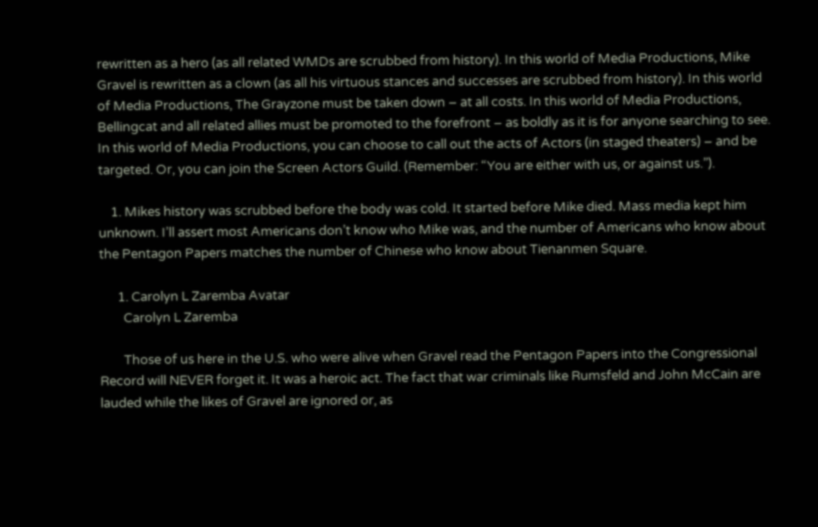rewritten as a hero (as all related WMDs are scrubbed from history). In this world of Media Productions, Mike Gravel is rewritten as a clown (as all his virtuous stances and successes are scrubbed from history). In this world of Media Productions, The Grayzone must be taken down – at all costs. In this world of Media Productions, Bellingcat and all related allies must be promoted to the forefront – as boldly as it is for anyone searching to see. In this world of Media Productions, you can choose to call out the acts of Actors (in staged theaters) – and be targeted. Or, you can join the Screen Actors Guild. (Remember: “You are either with us, or against us.”).

    1. Mikes history was scrubbed before the body was cold. It started before Mike died. Mass media kept him unknown. I’ll assert most Americans don’t know who Mike was, and the number of Americans who know about the Pentagon Papers matches the number of Chinese who know about Tienanmen Square.

      1. Carolyn L Zaremba Avatar
        Carolyn L Zaremba

        Those of us here in the U.S. who were alive when Gravel read the Pentagon Papers into the Congressional Record will NEVER forget it. It was a heroic act. The fact that war criminals like Rumsfeld and John McCain are lauded while the likes of Gravel are ignored or, as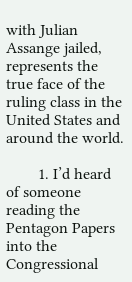with Julian Assange jailed, represents the true face of the ruling class in the United States and around the world.

        1. I’d heard of someone reading the Pentagon Papers into the Congressional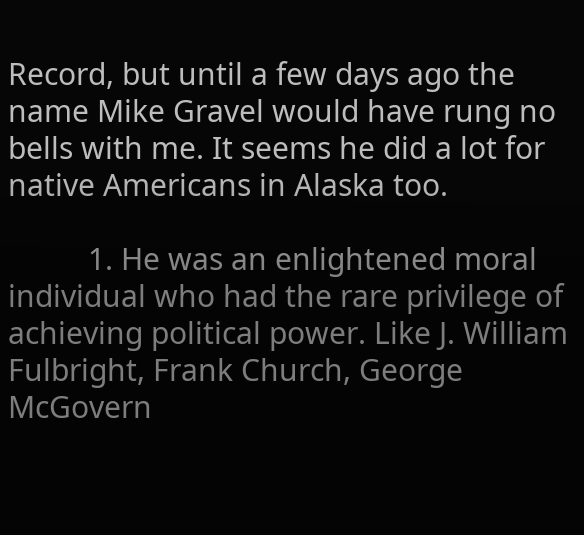Record, but until a few days ago the name Mike Gravel would have rung no bells with me. It seems he did a lot for native Americans in Alaska too.

          1. He was an enlightened moral individual who had the rare privilege of achieving political power. Like J. William Fulbright, Frank Church, George McGovern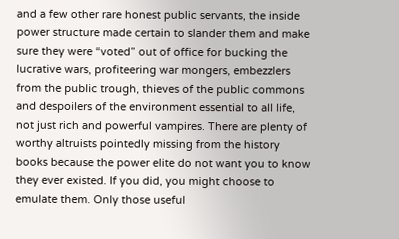and a few other rare honest public servants, the inside power structure made certain to slander them and make sure they were “voted” out of office for bucking the lucrative wars, profiteering war mongers, embezzlers from the public trough, thieves of the public commons and despoilers of the environment essential to all life, not just rich and powerful vampires. There are plenty of worthy altruists pointedly missing from the history books because the power elite do not want you to know they ever existed. If you did, you might choose to emulate them. Only those useful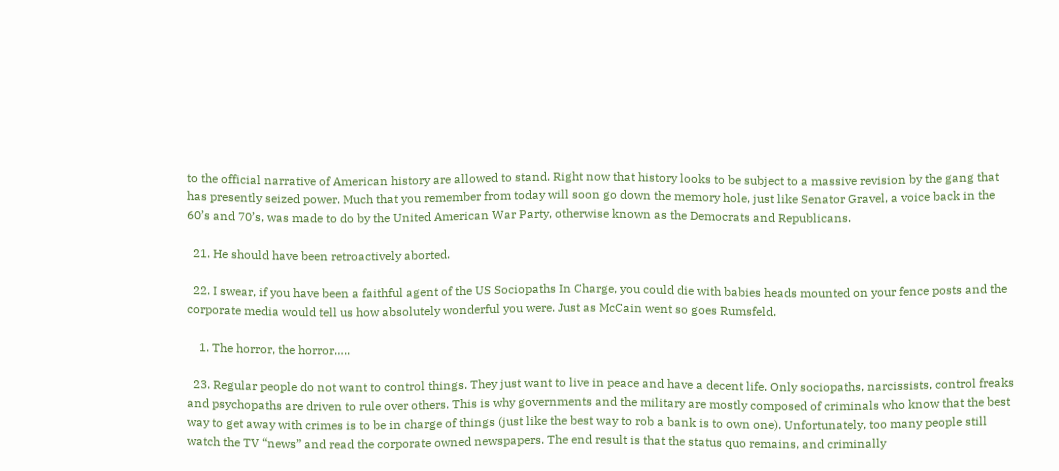to the official narrative of American history are allowed to stand. Right now that history looks to be subject to a massive revision by the gang that has presently seized power. Much that you remember from today will soon go down the memory hole, just like Senator Gravel, a voice back in the 60’s and 70’s, was made to do by the United American War Party, otherwise known as the Democrats and Republicans.

  21. He should have been retroactively aborted.

  22. I swear, if you have been a faithful agent of the US Sociopaths In Charge, you could die with babies heads mounted on your fence posts and the corporate media would tell us how absolutely wonderful you were. Just as McCain went so goes Rumsfeld.

    1. The horror, the horror…..

  23. Regular people do not want to control things. They just want to live in peace and have a decent life. Only sociopaths, narcissists, control freaks and psychopaths are driven to rule over others. This is why governments and the military are mostly composed of criminals who know that the best way to get away with crimes is to be in charge of things (just like the best way to rob a bank is to own one). Unfortunately, too many people still watch the TV “news” and read the corporate owned newspapers. The end result is that the status quo remains, and criminally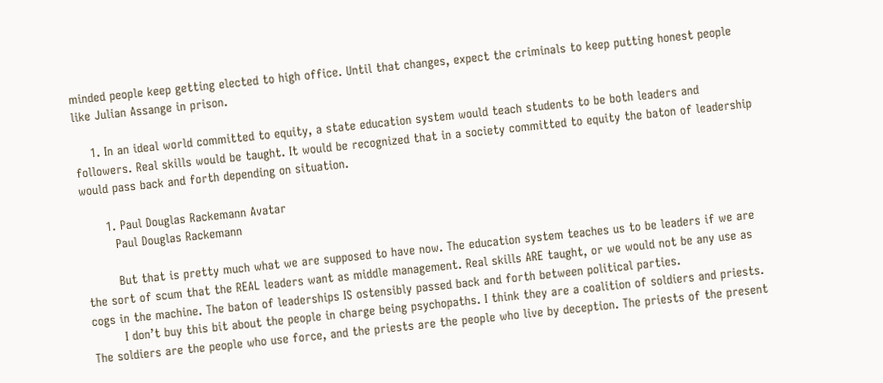minded people keep getting elected to high office. Until that changes, expect the criminals to keep putting honest people like Julian Assange in prison.

    1. In an ideal world committed to equity, a state education system would teach students to be both leaders and followers. Real skills would be taught. It would be recognized that in a society committed to equity the baton of leadership would pass back and forth depending on situation.

      1. Paul Douglas Rackemann Avatar
        Paul Douglas Rackemann

        But that is pretty much what we are supposed to have now. The education system teaches us to be leaders if we are the sort of scum that the REAL leaders want as middle management. Real skills ARE taught, or we would not be any use as cogs in the machine. The baton of leaderships IS ostensibly passed back and forth between political parties.
        I don’t buy this bit about the people in charge being psychopaths. I think they are a coalition of soldiers and priests. The soldiers are the people who use force, and the priests are the people who live by deception. The priests of the present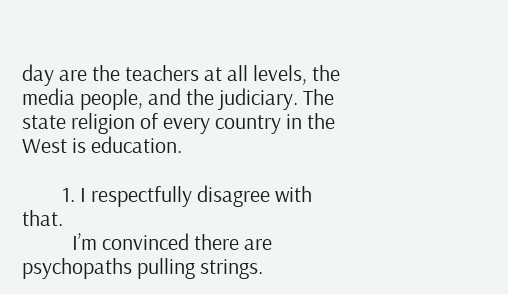day are the teachers at all levels, the media people, and the judiciary. The state religion of every country in the West is education.

        1. I respectfully disagree with that.
          I’m convinced there are psychopaths pulling strings.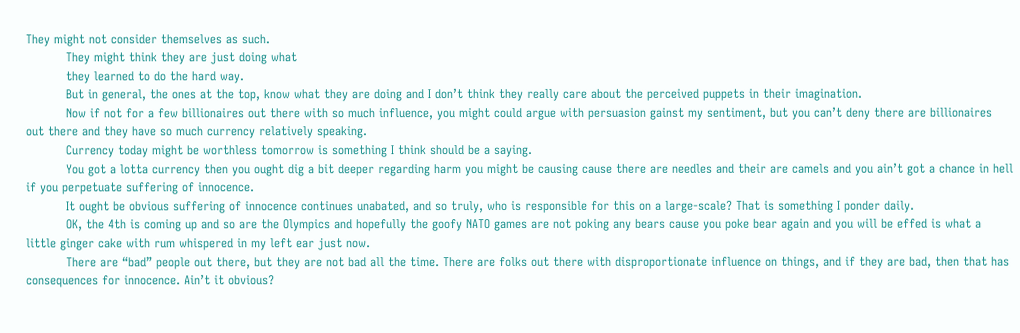They might not consider themselves as such.
          They might think they are just doing what
          they learned to do the hard way.
          But in general, the ones at the top, know what they are doing and I don’t think they really care about the perceived puppets in their imagination.
          Now if not for a few billionaires out there with so much influence, you might could argue with persuasion gainst my sentiment, but you can’t deny there are billionaires out there and they have so much currency relatively speaking.
          Currency today might be worthless tomorrow is something I think should be a saying.
          You got a lotta currency then you ought dig a bit deeper regarding harm you might be causing cause there are needles and their are camels and you ain’t got a chance in hell if you perpetuate suffering of innocence.
          It ought be obvious suffering of innocence continues unabated, and so truly, who is responsible for this on a large-scale? That is something I ponder daily.
          OK, the 4th is coming up and so are the Olympics and hopefully the goofy NATO games are not poking any bears cause you poke bear again and you will be effed is what a little ginger cake with rum whispered in my left ear just now.
          There are “bad” people out there, but they are not bad all the time. There are folks out there with disproportionate influence on things, and if they are bad, then that has consequences for innocence. Ain’t it obvious?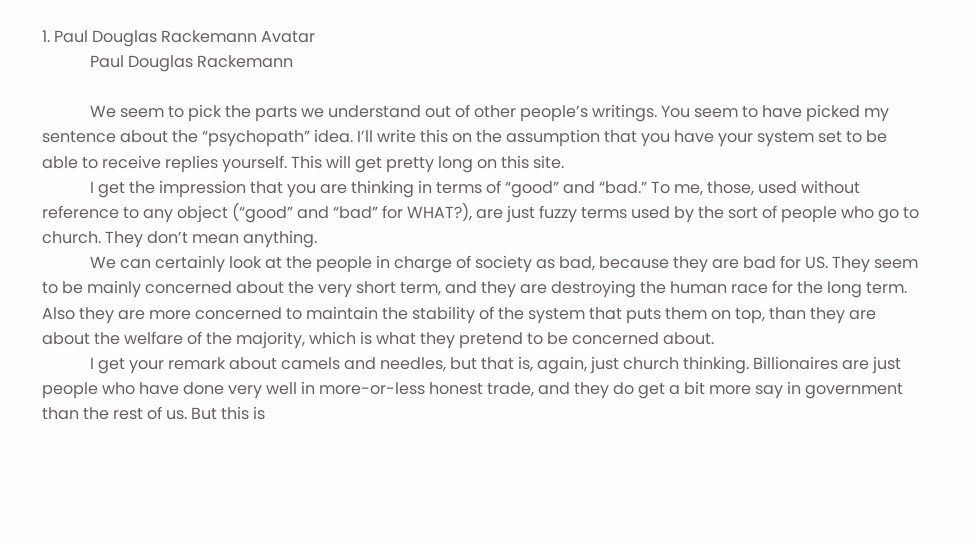1. Paul Douglas Rackemann Avatar
            Paul Douglas Rackemann

            We seem to pick the parts we understand out of other people’s writings. You seem to have picked my sentence about the “psychopath” idea. I’ll write this on the assumption that you have your system set to be able to receive replies yourself. This will get pretty long on this site.
            I get the impression that you are thinking in terms of “good” and “bad.” To me, those, used without reference to any object (“good” and “bad” for WHAT?), are just fuzzy terms used by the sort of people who go to church. They don’t mean anything.
            We can certainly look at the people in charge of society as bad, because they are bad for US. They seem to be mainly concerned about the very short term, and they are destroying the human race for the long term. Also they are more concerned to maintain the stability of the system that puts them on top, than they are about the welfare of the majority, which is what they pretend to be concerned about.
            I get your remark about camels and needles, but that is, again, just church thinking. Billionaires are just people who have done very well in more-or-less honest trade, and they do get a bit more say in government than the rest of us. But this is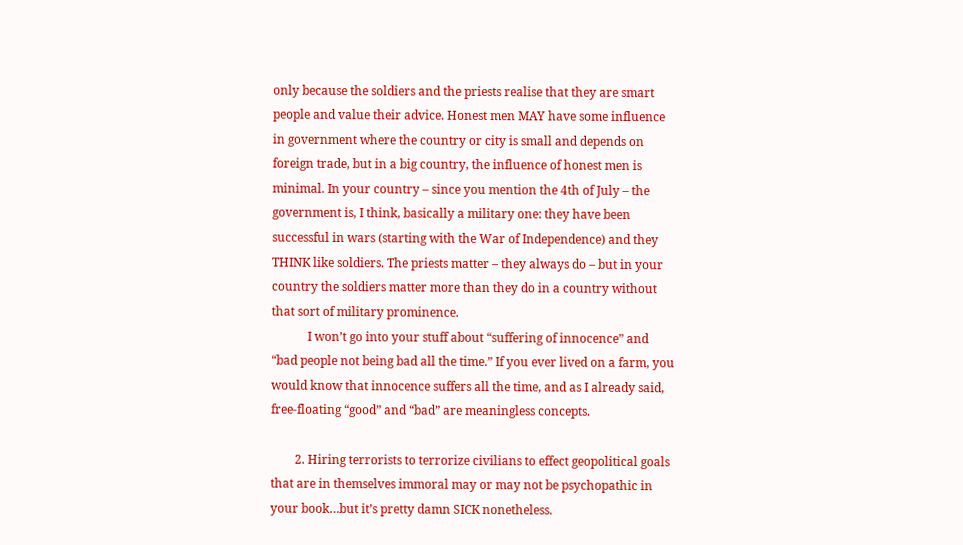only because the soldiers and the priests realise that they are smart people and value their advice. Honest men MAY have some influence in government where the country or city is small and depends on foreign trade, but in a big country, the influence of honest men is minimal. In your country – since you mention the 4th of July – the government is, I think, basically a military one: they have been successful in wars (starting with the War of Independence) and they THINK like soldiers. The priests matter – they always do – but in your country the soldiers matter more than they do in a country without that sort of military prominence.
            I won’t go into your stuff about “suffering of innocence” and “bad people not being bad all the time.” If you ever lived on a farm, you would know that innocence suffers all the time, and as I already said, free-floating “good” and “bad” are meaningless concepts.

        2. Hiring terrorists to terrorize civilians to effect geopolitical goals that are in themselves immoral may or may not be psychopathic in your book…but it’s pretty damn SICK nonetheless.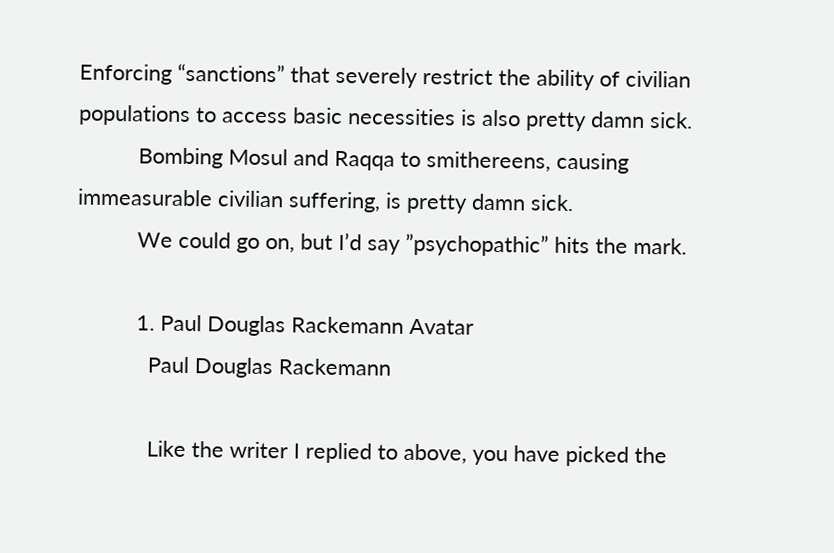Enforcing “sanctions” that severely restrict the ability of civilian populations to access basic necessities is also pretty damn sick.
          Bombing Mosul and Raqqa to smithereens, causing immeasurable civilian suffering, is pretty damn sick.
          We could go on, but I’d say ”psychopathic” hits the mark.

          1. Paul Douglas Rackemann Avatar
            Paul Douglas Rackemann

            Like the writer I replied to above, you have picked the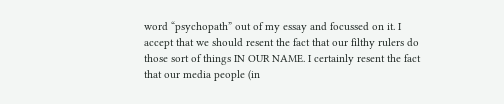word “psychopath” out of my essay and focussed on it. I accept that we should resent the fact that our filthy rulers do those sort of things IN OUR NAME. I certainly resent the fact that our media people (in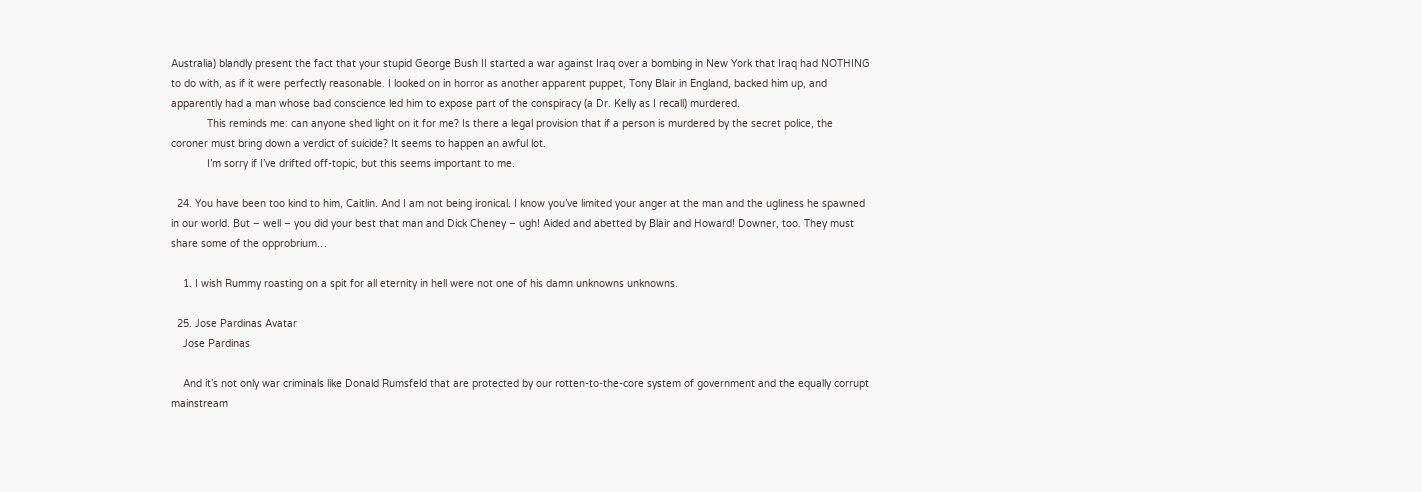Australia) blandly present the fact that your stupid George Bush II started a war against Iraq over a bombing in New York that Iraq had NOTHING to do with, as if it were perfectly reasonable. I looked on in horror as another apparent puppet, Tony Blair in England, backed him up, and apparently had a man whose bad conscience led him to expose part of the conspiracy (a Dr. Kelly as I recall) murdered.
            This reminds me: can anyone shed light on it for me? Is there a legal provision that if a person is murdered by the secret police, the coroner must bring down a verdict of suicide? It seems to happen an awful lot.
            I’m sorry if I’ve drifted off-topic, but this seems important to me.

  24. You have been too kind to him, Caitlin. And I am not being ironical. I know you’ve limited your anger at the man and the ugliness he spawned in our world. But – well – you did your best that man and Dick Cheney – ugh! Aided and abetted by Blair and Howard! Downer, too. They must share some of the opprobrium…

    1. I wish Rummy roasting on a spit for all eternity in hell were not one of his damn unknowns unknowns.

  25. Jose Pardinas Avatar
    Jose Pardinas

    And it’s not only war criminals like Donald Rumsfeld that are protected by our rotten-to-the-core system of government and the equally corrupt mainstream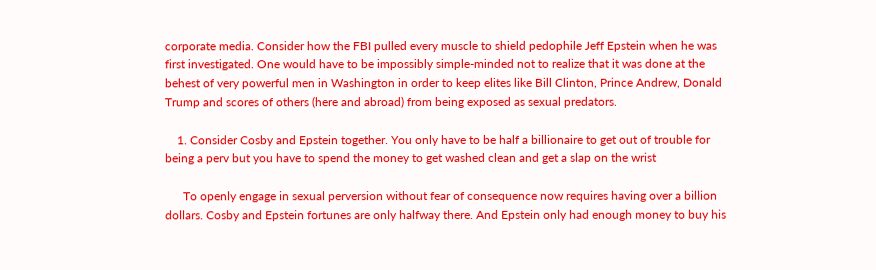corporate media. Consider how the FBI pulled every muscle to shield pedophile Jeff Epstein when he was first investigated. One would have to be impossibly simple-minded not to realize that it was done at the behest of very powerful men in Washington in order to keep elites like Bill Clinton, Prince Andrew, Donald Trump and scores of others (here and abroad) from being exposed as sexual predators.

    1. Consider Cosby and Epstein together. You only have to be half a billionaire to get out of trouble for being a perv but you have to spend the money to get washed clean and get a slap on the wrist

      To openly engage in sexual perversion without fear of consequence now requires having over a billion dollars. Cosby and Epstein fortunes are only halfway there. And Epstein only had enough money to buy his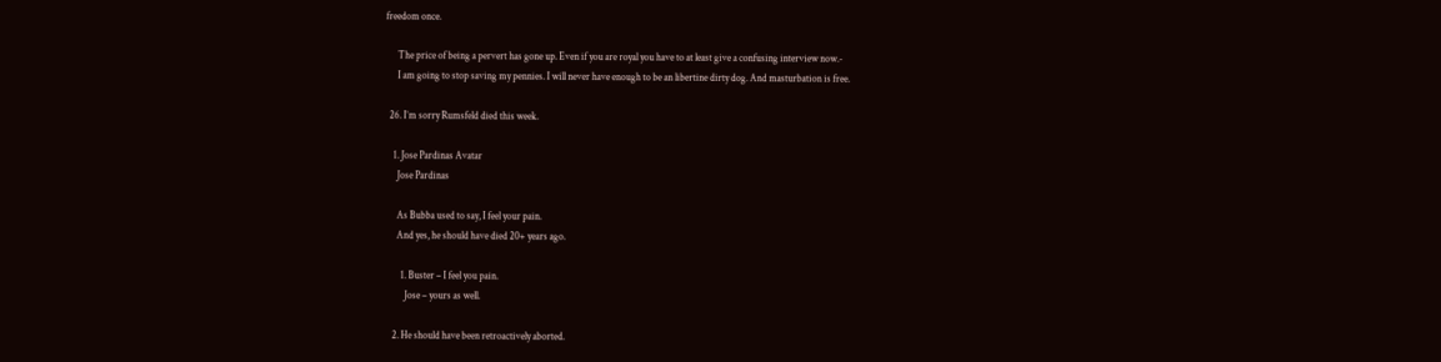freedom once.

      The price of being a pervert has gone up. Even if you are royal you have to at least give a confusing interview now.-
      I am going to stop saving my pennies. I will never have enough to be an libertine dirty dog. And masturbation is free.

  26. I’m sorry Rumsfeld died this week.

    1. Jose Pardinas Avatar
      Jose Pardinas

      As Bubba used to say, I feel your pain.
      And yes, he should have died 20+ years ago.

        1. Buster – I feel you pain.
          Jose – yours as well.

    2. He should have been retroactively aborted.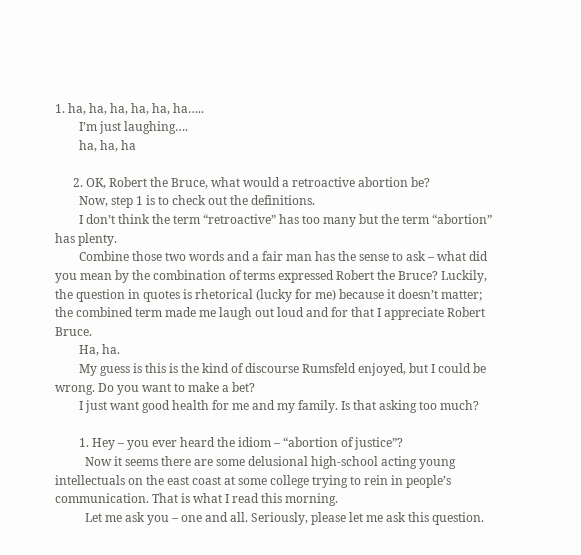1. ha, ha, ha, ha, ha, ha…..
        I’m just laughing….
        ha, ha, ha

      2. OK, Robert the Bruce, what would a retroactive abortion be?
        Now, step 1 is to check out the definitions.
        I don’t think the term “retroactive” has too many but the term “abortion” has plenty.
        Combine those two words and a fair man has the sense to ask – what did you mean by the combination of terms expressed Robert the Bruce? Luckily, the question in quotes is rhetorical (lucky for me) because it doesn’t matter; the combined term made me laugh out loud and for that I appreciate Robert Bruce.
        Ha, ha.
        My guess is this is the kind of discourse Rumsfeld enjoyed, but I could be wrong. Do you want to make a bet?
        I just want good health for me and my family. Is that asking too much?

        1. Hey – you ever heard the idiom – “abortion of justice”?
          Now it seems there are some delusional high-school acting young intellectuals on the east coast at some college trying to rein in people’s communication. That is what I read this morning.
          Let me ask you – one and all. Seriously, please let me ask this question.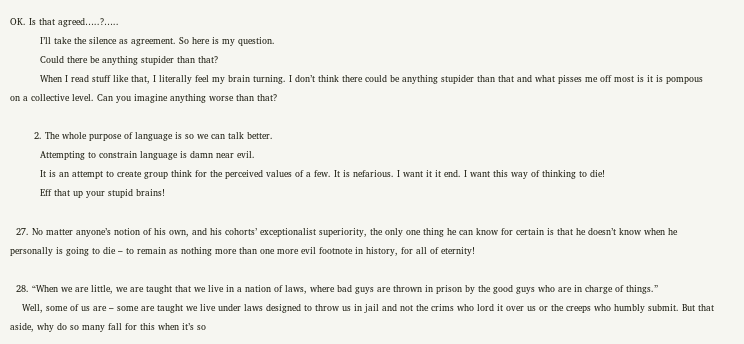OK. Is that agreed…..?…..
          I’ll take the silence as agreement. So here is my question.
          Could there be anything stupider than that?
          When I read stuff like that, I literally feel my brain turning. I don’t think there could be anything stupider than that and what pisses me off most is it is pompous on a collective level. Can you imagine anything worse than that?

        2. The whole purpose of language is so we can talk better.
          Attempting to constrain language is damn near evil.
          It is an attempt to create group think for the perceived values of a few. It is nefarious. I want it it end. I want this way of thinking to die!
          Eff that up your stupid brains!

  27. No matter anyone’s notion of his own, and his cohorts’ exceptionalist superiority, the only one thing he can know for certain is that he doesn’t know when he personally is going to die – to remain as nothing more than one more evil footnote in history, for all of eternity!

  28. “When we are little, we are taught that we live in a nation of laws, where bad guys are thrown in prison by the good guys who are in charge of things.”
    Well, some of us are – some are taught we live under laws designed to throw us in jail and not the crims who lord it over us or the creeps who humbly submit. But that aside, why do so many fall for this when it’s so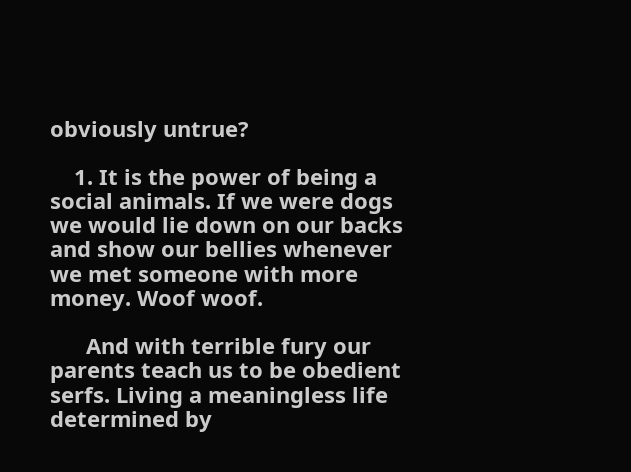obviously untrue?

    1. It is the power of being a social animals. If we were dogs we would lie down on our backs and show our bellies whenever we met someone with more money. Woof woof.

      And with terrible fury our parents teach us to be obedient serfs. Living a meaningless life determined by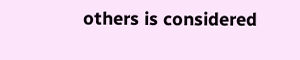others is considered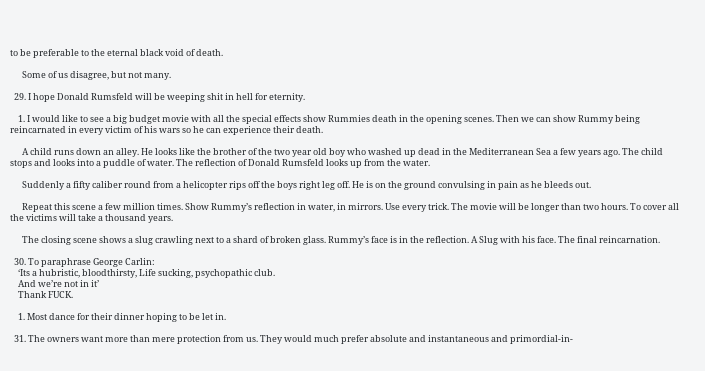to be preferable to the eternal black void of death.

      Some of us disagree, but not many.

  29. I hope Donald Rumsfeld will be weeping shit in hell for eternity.

    1. I would like to see a big budget movie with all the special effects show Rummies death in the opening scenes. Then we can show Rummy being reincarnated in every victim of his wars so he can experience their death.

      A child runs down an alley. He looks like the brother of the two year old boy who washed up dead in the Mediterranean Sea a few years ago. The child stops and looks into a puddle of water. The reflection of Donald Rumsfeld looks up from the water.

      Suddenly a fifty caliber round from a helicopter rips off the boys right leg off. He is on the ground convulsing in pain as he bleeds out.

      Repeat this scene a few million times. Show Rummy’s reflection in water, in mirrors. Use every trick. The movie will be longer than two hours. To cover all the victims will take a thousand years.

      The closing scene shows a slug crawling next to a shard of broken glass. Rummy’s face is in the reflection. A Slug with his face. The final reincarnation.

  30. To paraphrase George Carlin:
    ‘Its a hubristic, bloodthirsty, Life sucking, psychopathic club.
    And we’re not in it’
    Thank FUCK.

    1. Most dance for their dinner hoping to be let in.

  31. The owners want more than mere protection from us. They would much prefer absolute and instantaneous and primordial-in-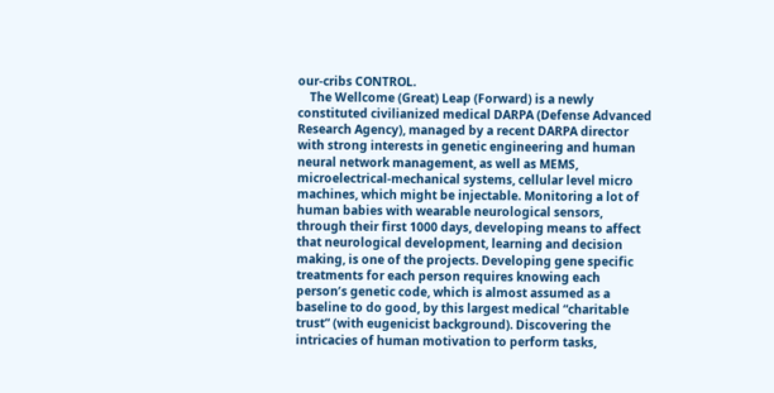our-cribs CONTROL.
    The Wellcome (Great) Leap (Forward) is a newly constituted civilianized medical DARPA (Defense Advanced Research Agency), managed by a recent DARPA director with strong interests in genetic engineering and human neural network management, as well as MEMS, microelectrical-mechanical systems, cellular level micro machines, which might be injectable. Monitoring a lot of human babies with wearable neurological sensors, through their first 1000 days, developing means to affect that neurological development, learning and decision making, is one of the projects. Developing gene specific treatments for each person requires knowing each person’s genetic code, which is almost assumed as a baseline to do good, by this largest medical “charitable trust” (with eugenicist background). Discovering the intricacies of human motivation to perform tasks,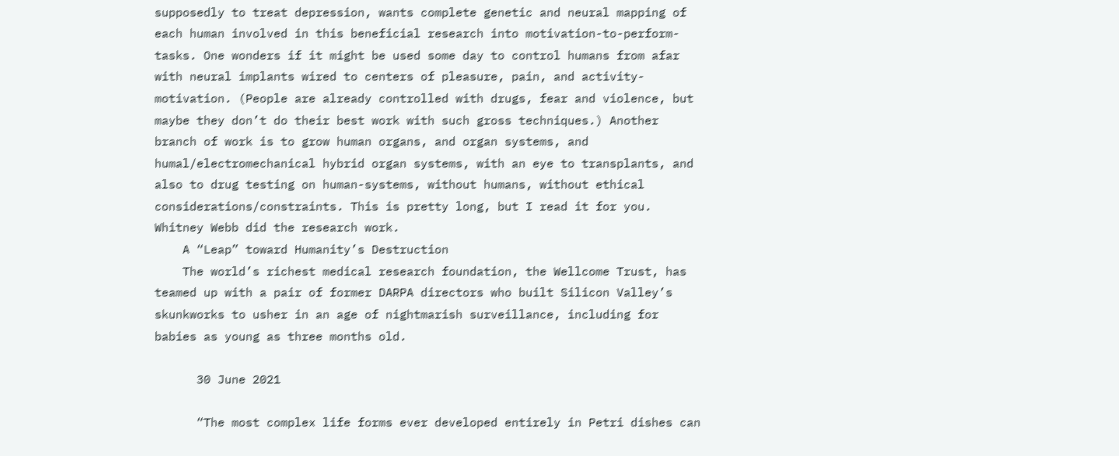supposedly to treat depression, wants complete genetic and neural mapping of each human involved in this beneficial research into motivation-to-perform-tasks. One wonders if it might be used some day to control humans from afar with neural implants wired to centers of pleasure, pain, and activity-motivation. (People are already controlled with drugs, fear and violence, but maybe they don’t do their best work with such gross techniques.) Another branch of work is to grow human organs, and organ systems, and humal/electromechanical hybrid organ systems, with an eye to transplants, and also to drug testing on human-systems, without humans, without ethical considerations/constraints. This is pretty long, but I read it for you. Whitney Webb did the research work.
    A “Leap” toward Humanity’s Destruction
    The world’s richest medical research foundation, the Wellcome Trust, has teamed up with a pair of former DARPA directors who built Silicon Valley’s skunkworks to usher in an age of nightmarish surveillance, including for babies as young as three months old.

      30 June 2021

      “The most complex life forms ever developed entirely in Petri dishes can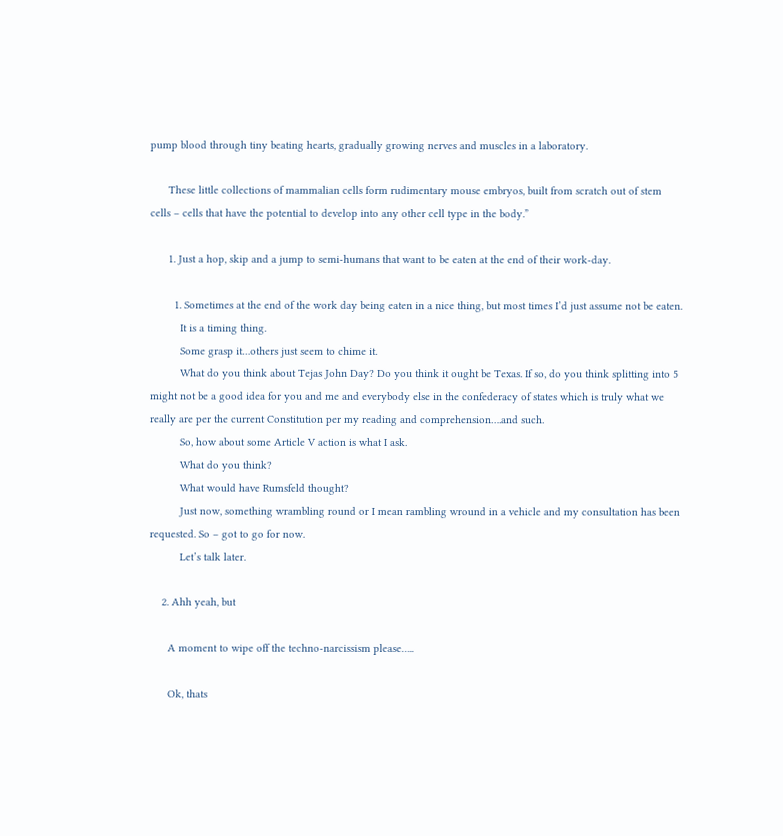pump blood through tiny beating hearts, gradually growing nerves and muscles in a laboratory.

      These little collections of mammalian cells form rudimentary mouse embryos, built from scratch out of stem cells – cells that have the potential to develop into any other cell type in the body.”

      1. Just a hop, skip and a jump to semi-humans that want to be eaten at the end of their work-day.

        1. Sometimes at the end of the work day being eaten in a nice thing, but most times I’d just assume not be eaten.
          It is a timing thing.
          Some grasp it…others just seem to chime it.
          What do you think about Tejas John Day? Do you think it ought be Texas. If so, do you think splitting into 5 might not be a good idea for you and me and everybody else in the confederacy of states which is truly what we really are per the current Constitution per my reading and comprehension….and such.
          So, how about some Article V action is what I ask.
          What do you think?
          What would have Rumsfeld thought?
          Just now, something wrambling round or I mean rambling wround in a vehicle and my consultation has been requested. So – got to go for now.
          Let’s talk later.

    2. Ahh yeah, but

      A moment to wipe off the techno-narcissism please…..

      Ok, thats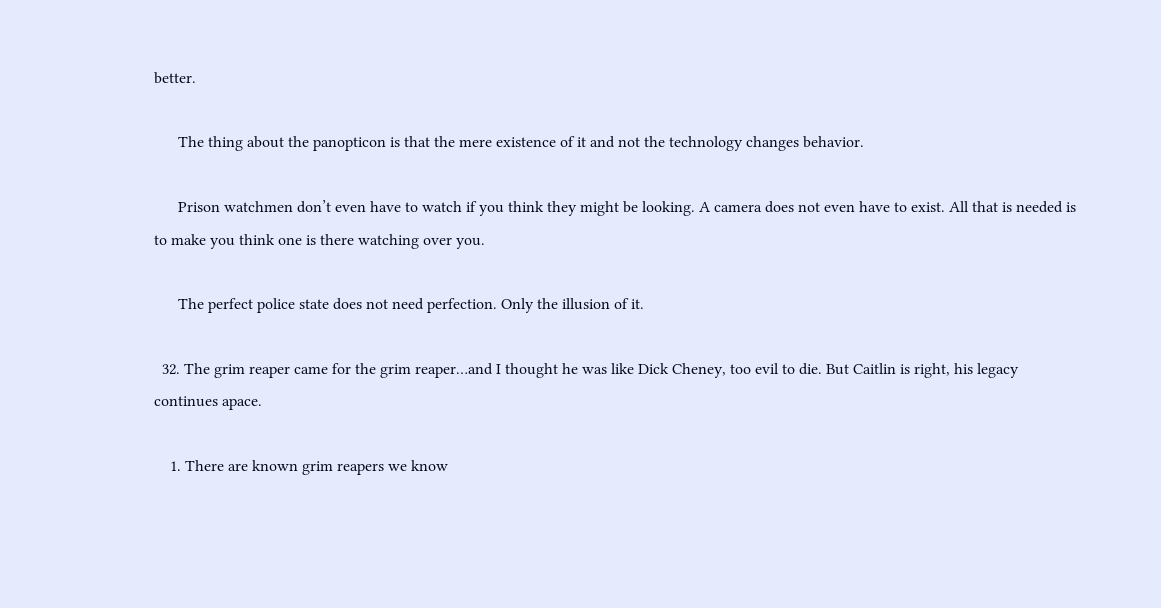better.

      The thing about the panopticon is that the mere existence of it and not the technology changes behavior.

      Prison watchmen don’t even have to watch if you think they might be looking. A camera does not even have to exist. All that is needed is to make you think one is there watching over you.

      The perfect police state does not need perfection. Only the illusion of it.

  32. The grim reaper came for the grim reaper…and I thought he was like Dick Cheney, too evil to die. But Caitlin is right, his legacy continues apace.

    1. There are known grim reapers we know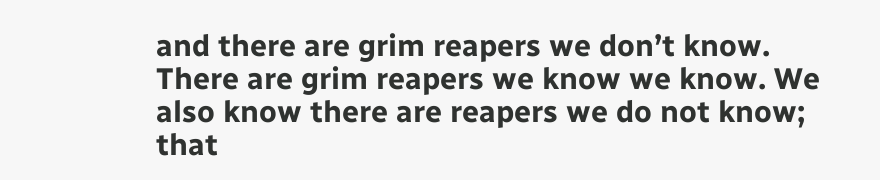and there are grim reapers we don’t know. There are grim reapers we know we know. We also know there are reapers we do not know; that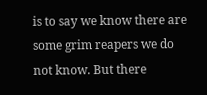is to say we know there are some grim reapers we do not know. But there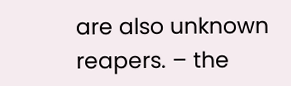are also unknown reapers. – the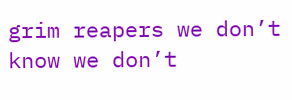grim reapers we don’t know we don’t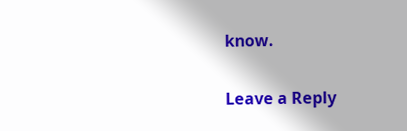know.

Leave a Reply